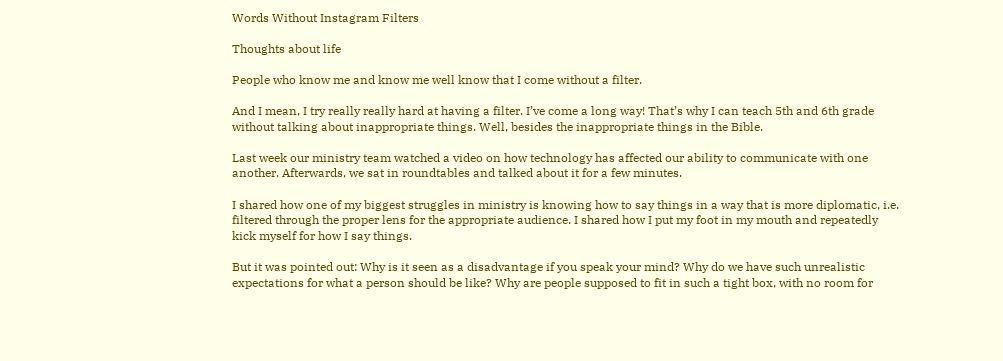Words Without Instagram Filters

Thoughts about life

People who know me and know me well know that I come without a filter.

And I mean, I try really really hard at having a filter. I’ve come a long way! That’s why I can teach 5th and 6th grade without talking about inappropriate things. Well, besides the inappropriate things in the Bible.

Last week our ministry team watched a video on how technology has affected our ability to communicate with one another. Afterwards, we sat in roundtables and talked about it for a few minutes.

I shared how one of my biggest struggles in ministry is knowing how to say things in a way that is more diplomatic, i.e. filtered through the proper lens for the appropriate audience. I shared how I put my foot in my mouth and repeatedly kick myself for how I say things.

But it was pointed out: Why is it seen as a disadvantage if you speak your mind? Why do we have such unrealistic expectations for what a person should be like? Why are people supposed to fit in such a tight box, with no room for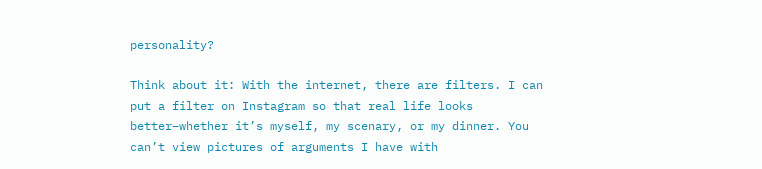personality?

Think about it: With the internet, there are filters. I can put a filter on Instagram so that real life looks better–whether it’s myself, my scenary, or my dinner. You can’t view pictures of arguments I have with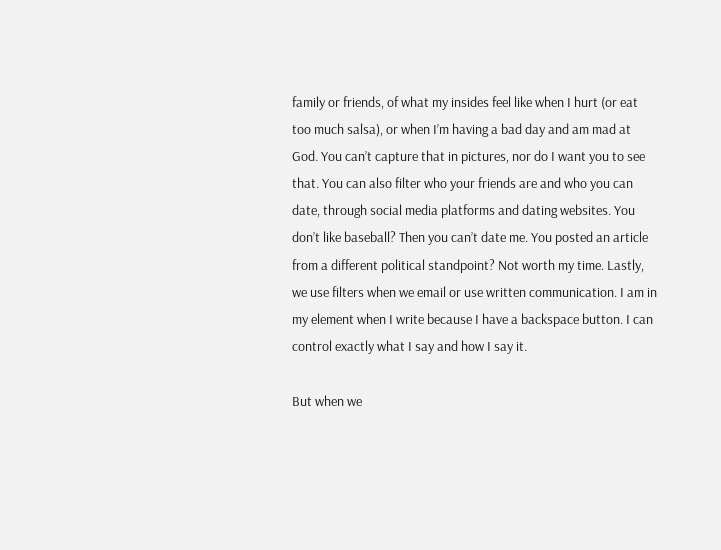family or friends, of what my insides feel like when I hurt (or eat too much salsa), or when I’m having a bad day and am mad at God. You can’t capture that in pictures, nor do I want you to see that. You can also filter who your friends are and who you can date, through social media platforms and dating websites. You don’t like baseball? Then you can’t date me. You posted an article from a different political standpoint? Not worth my time. Lastly, we use filters when we email or use written communication. I am in my element when I write because I have a backspace button. I can control exactly what I say and how I say it.

But when we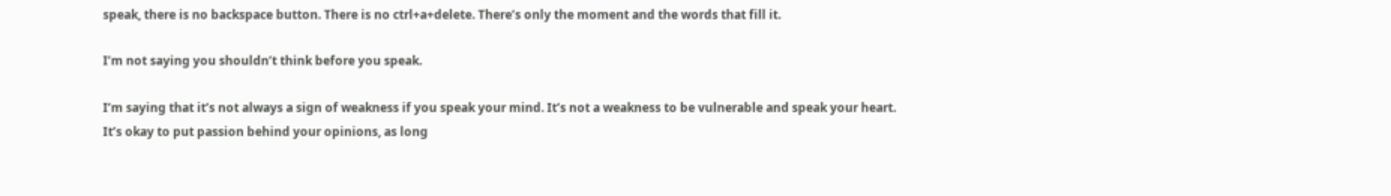speak, there is no backspace button. There is no ctrl+a+delete. There’s only the moment and the words that fill it.

I’m not saying you shouldn’t think before you speak.

I’m saying that it’s not always a sign of weakness if you speak your mind. It’s not a weakness to be vulnerable and speak your heart. It’s okay to put passion behind your opinions, as long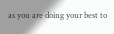as you are doing your best to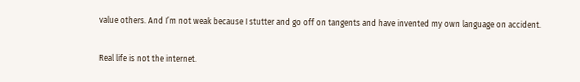value others. And I’m not weak because I stutter and go off on tangents and have invented my own language on accident.

Real life is not the internet.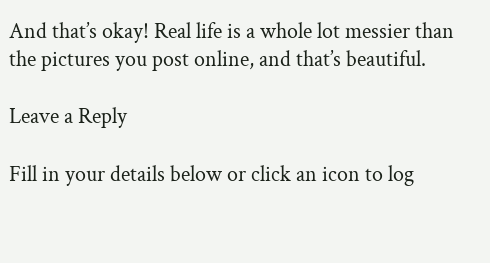And that’s okay! Real life is a whole lot messier than the pictures you post online, and that’s beautiful.

Leave a Reply

Fill in your details below or click an icon to log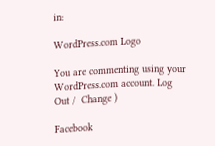in:

WordPress.com Logo

You are commenting using your WordPress.com account. Log Out /  Change )

Facebook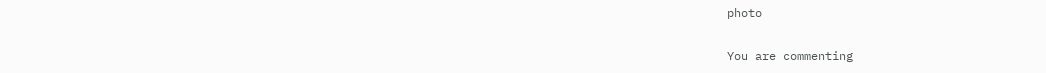photo

You are commenting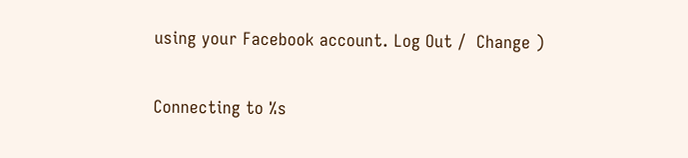using your Facebook account. Log Out /  Change )

Connecting to %s